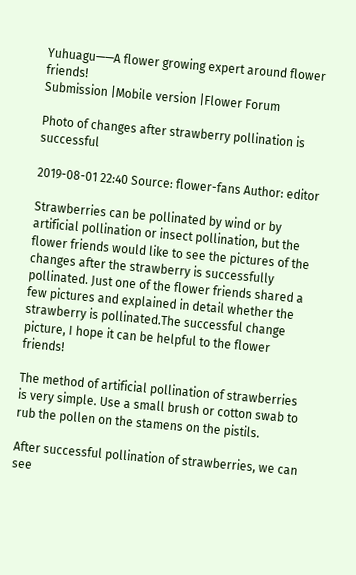Yuhuagu——A flower growing expert around flower friends!
Submission |Mobile version |Flower Forum

Photo of changes after strawberry pollination is successful

2019-08-01 22:40 Source: flower-fans Author: editor

Strawberries can be pollinated by wind or by artificial pollination or insect pollination, but the flower friends would like to see the pictures of the changes after the strawberry is successfully pollinated. Just one of the flower friends shared a few pictures and explained in detail whether the strawberry is pollinated.The successful change picture, I hope it can be helpful to the flower friends!

The method of artificial pollination of strawberries is very simple. Use a small brush or cotton swab to rub the pollen on the stamens on the pistils.

After successful pollination of strawberries, we can see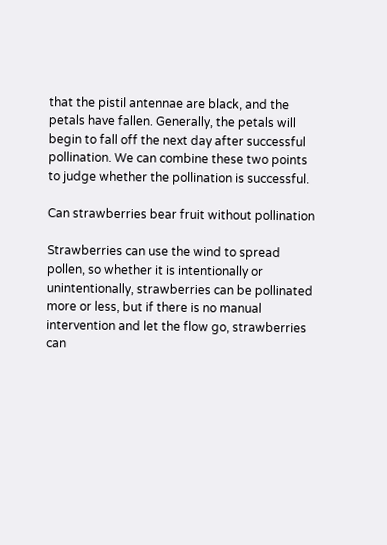that the pistil antennae are black, and the petals have fallen. Generally, the petals will begin to fall off the next day after successful pollination. We can combine these two points to judge whether the pollination is successful.

Can strawberries bear fruit without pollination

Strawberries can use the wind to spread pollen, so whether it is intentionally or unintentionally, strawberries can be pollinated more or less, but if there is no manual intervention and let the flow go, strawberries can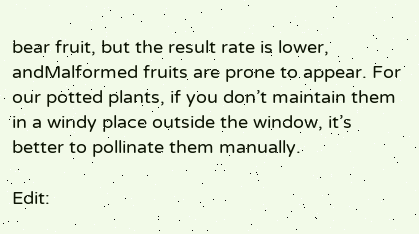bear fruit, but the result rate is lower, andMalformed fruits are prone to appear. For our potted plants, if you don’t maintain them in a windy place outside the window, it’s better to pollinate them manually.

Edit: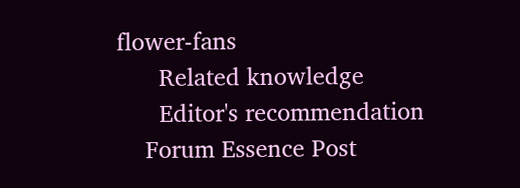flower-fans
      Related knowledge
      Editor's recommendation
    Forum Essence Post